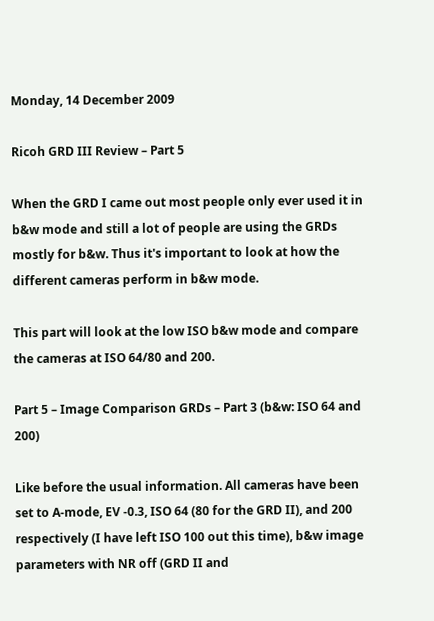Monday, 14 December 2009

Ricoh GRD III Review – Part 5

When the GRD I came out most people only ever used it in b&w mode and still a lot of people are using the GRDs mostly for b&w. Thus it's important to look at how the different cameras perform in b&w mode.

This part will look at the low ISO b&w mode and compare the cameras at ISO 64/80 and 200.

Part 5 – Image Comparison GRDs – Part 3 (b&w: ISO 64 and 200)

Like before the usual information. All cameras have been set to A-mode, EV -0.3, ISO 64 (80 for the GRD II), and 200 respectively (I have left ISO 100 out this time), b&w image parameters with NR off (GRD II and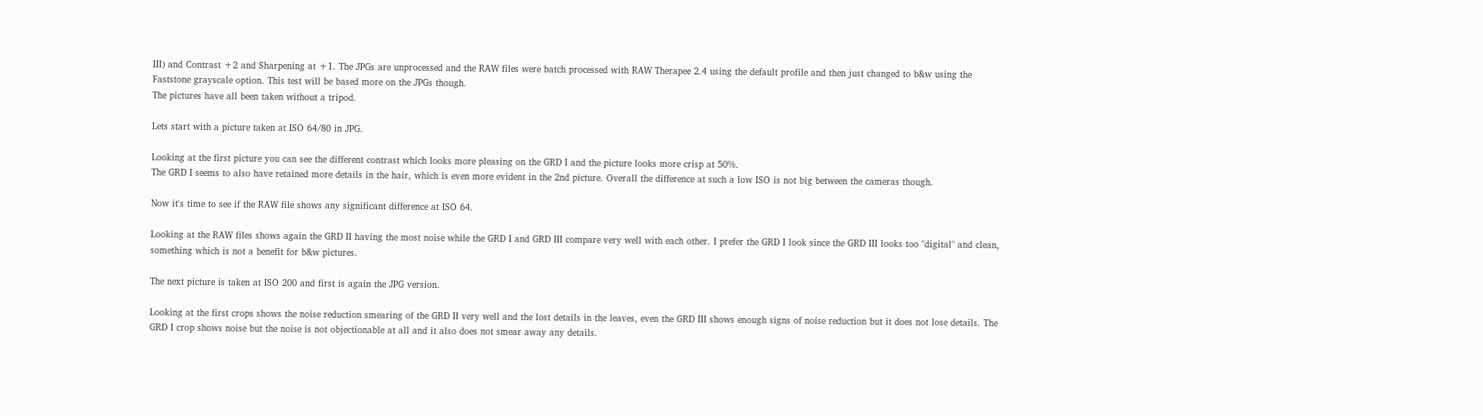III) and Contrast +2 and Sharpening at +1. The JPGs are unprocessed and the RAW files were batch processed with RAW Therapee 2.4 using the default profile and then just changed to b&w using the Faststone grayscale option. This test will be based more on the JPGs though.
The pictures have all been taken without a tripod.

Lets start with a picture taken at ISO 64/80 in JPG.

Looking at the first picture you can see the different contrast which looks more pleasing on the GRD I and the picture looks more crisp at 50%.
The GRD I seems to also have retained more details in the hair, which is even more evident in the 2nd picture. Overall the difference at such a low ISO is not big between the cameras though.

Now it's time to see if the RAW file shows any significant difference at ISO 64.

Looking at the RAW files shows again the GRD II having the most noise while the GRD I and GRD III compare very well with each other. I prefer the GRD I look since the GRD III looks too "digital" and clean, something which is not a benefit for b&w pictures.

The next picture is taken at ISO 200 and first is again the JPG version.

Looking at the first crops shows the noise reduction smearing of the GRD II very well and the lost details in the leaves, even the GRD III shows enough signs of noise reduction but it does not lose details. The GRD I crop shows noise but the noise is not objectionable at all and it also does not smear away any details.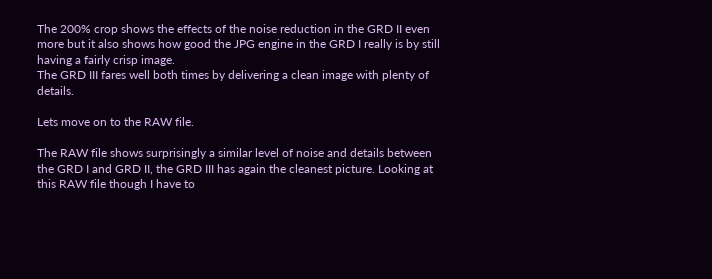The 200% crop shows the effects of the noise reduction in the GRD II even more but it also shows how good the JPG engine in the GRD I really is by still having a fairly crisp image.
The GRD III fares well both times by delivering a clean image with plenty of details.

Lets move on to the RAW file.

The RAW file shows surprisingly a similar level of noise and details between the GRD I and GRD II, the GRD III has again the cleanest picture. Looking at this RAW file though I have to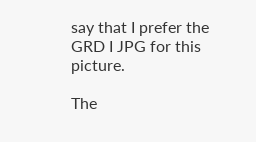say that I prefer the GRD I JPG for this picture.

The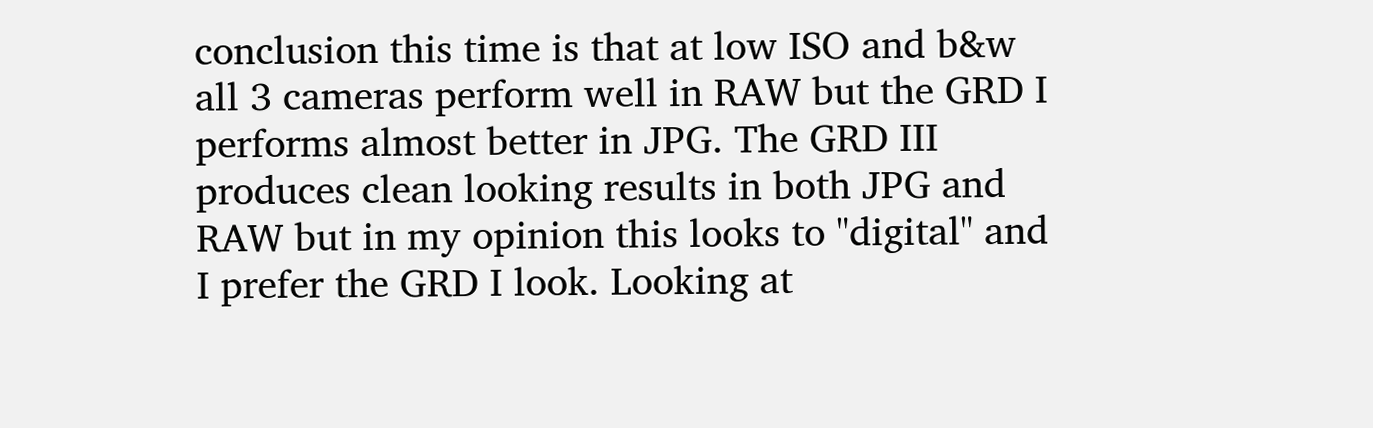conclusion this time is that at low ISO and b&w all 3 cameras perform well in RAW but the GRD I performs almost better in JPG. The GRD III produces clean looking results in both JPG and RAW but in my opinion this looks to "digital" and I prefer the GRD I look. Looking at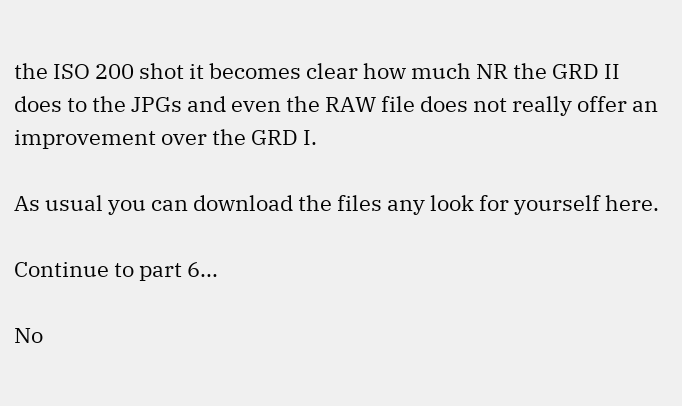the ISO 200 shot it becomes clear how much NR the GRD II does to the JPGs and even the RAW file does not really offer an improvement over the GRD I.

As usual you can download the files any look for yourself here.

Continue to part 6...

No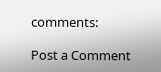comments:

Post a Comment